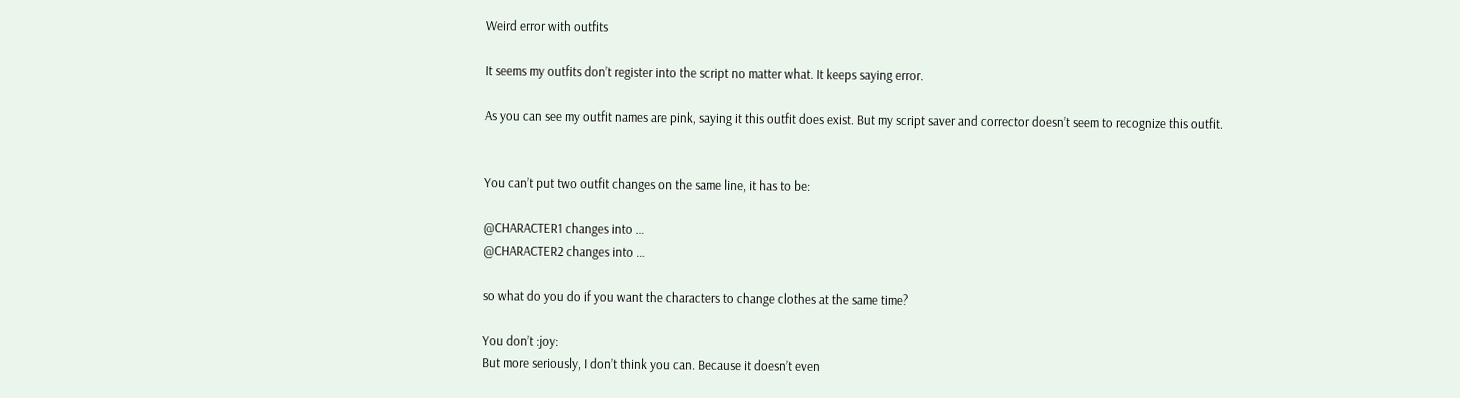Weird error with outfits

It seems my outfits don’t register into the script no matter what. It keeps saying error.

As you can see my outfit names are pink, saying it this outfit does exist. But my script saver and corrector doesn’t seem to recognize this outfit.


You can’t put two outfit changes on the same line, it has to be:

@CHARACTER1 changes into …
@CHARACTER2 changes into …

so what do you do if you want the characters to change clothes at the same time?

You don’t :joy:
But more seriously, I don’t think you can. Because it doesn’t even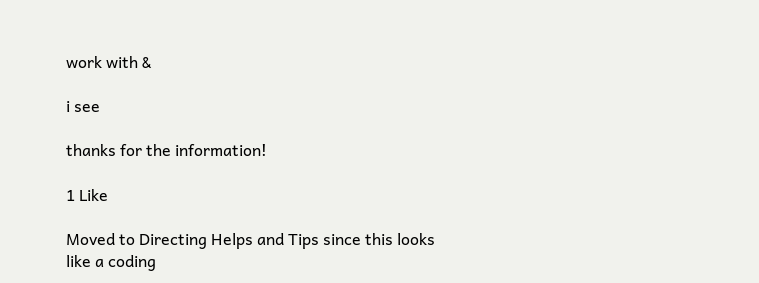work with &

i see

thanks for the information!

1 Like

Moved to Directing Helps and Tips since this looks like a coding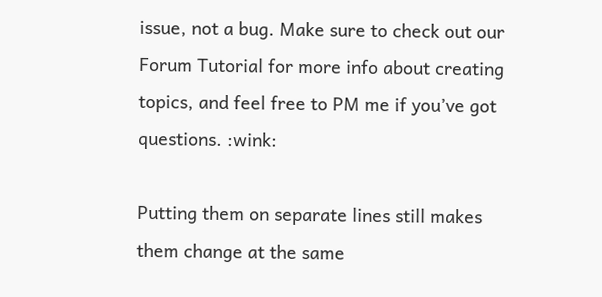issue, not a bug. Make sure to check out our Forum Tutorial for more info about creating topics, and feel free to PM me if you’ve got questions. :wink:

Putting them on separate lines still makes them change at the same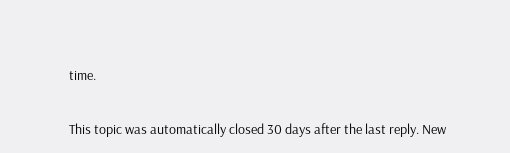time.

This topic was automatically closed 30 days after the last reply. New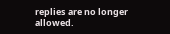replies are no longer allowed.